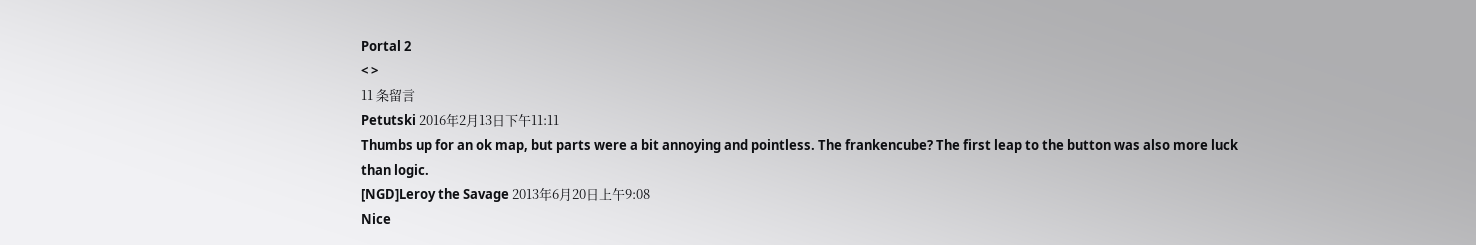Portal 2
< >
11 条留言
Petutski 2016年2月13日下午11:11
Thumbs up for an ok map, but parts were a bit annoying and pointless. The frankencube? The first leap to the button was also more luck than logic.
[NGD]Leroy the Savage 2013年6月20日上午9:08
Nice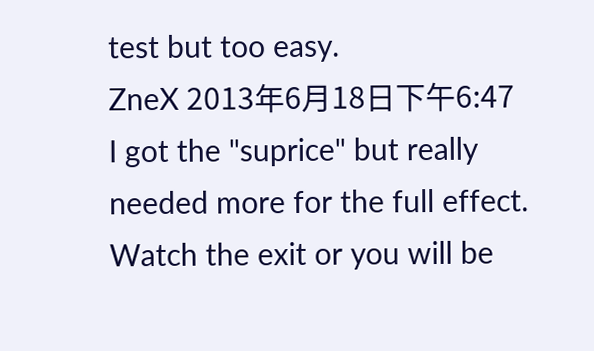test but too easy.
ZneX 2013年6月18日下午6:47
I got the "suprice" but really needed more for the full effect. Watch the exit or you will be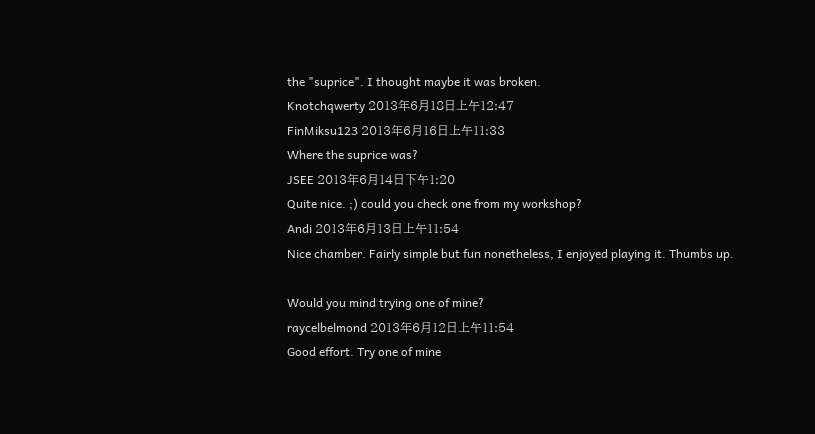the "suprice". I thought maybe it was broken.
Knotchqwerty 2013年6月18日上午12:47
FinMiksu123 2013年6月16日上午11:33
Where the suprice was?
JSEE 2013年6月14日下午1:20
Quite nice. ;) could you check one from my workshop?
Andi 2013年6月13日上午11:54
Nice chamber. Fairly simple but fun nonetheless, I enjoyed playing it. Thumbs up.

Would you mind trying one of mine?
raycelbelmond 2013年6月12日上午11:54
Good effort. Try one of mine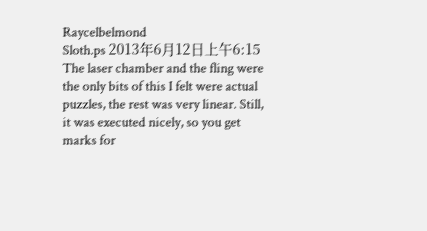Raycelbelmond
Sloth.ps 2013年6月12日上午6:15
The laser chamber and the fling were the only bits of this I felt were actual puzzles, the rest was very linear. Still, it was executed nicely, so you get marks for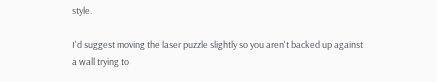style.

I'd suggest moving the laser puzzle slightly so you aren't backed up against a wall trying to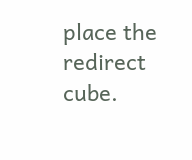place the redirect cube.